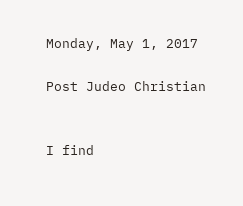Monday, May 1, 2017

Post Judeo Christian


I find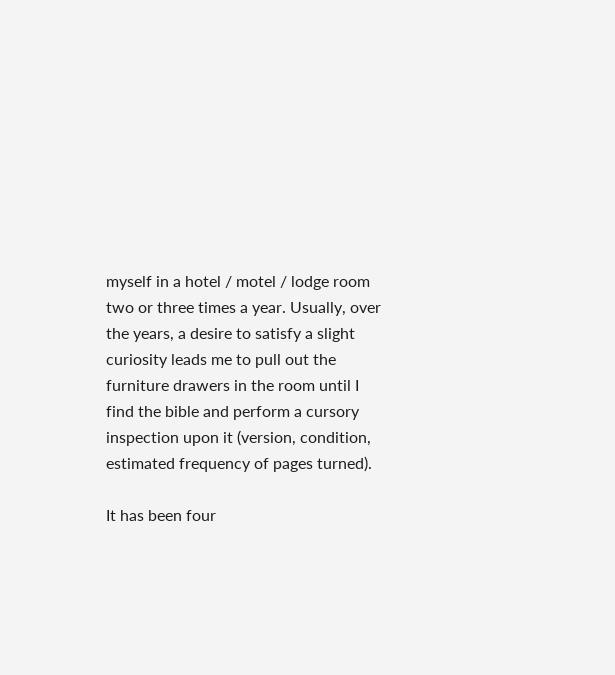myself in a hotel / motel / lodge room two or three times a year. Usually, over the years, a desire to satisfy a slight curiosity leads me to pull out the furniture drawers in the room until I find the bible and perform a cursory inspection upon it (version, condition, estimated frequency of pages turned).

It has been four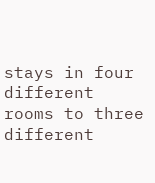stays in four different rooms to three different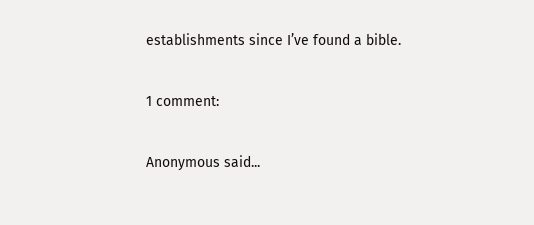establishments since I’ve found a bible.

1 comment:

Anonymous said...